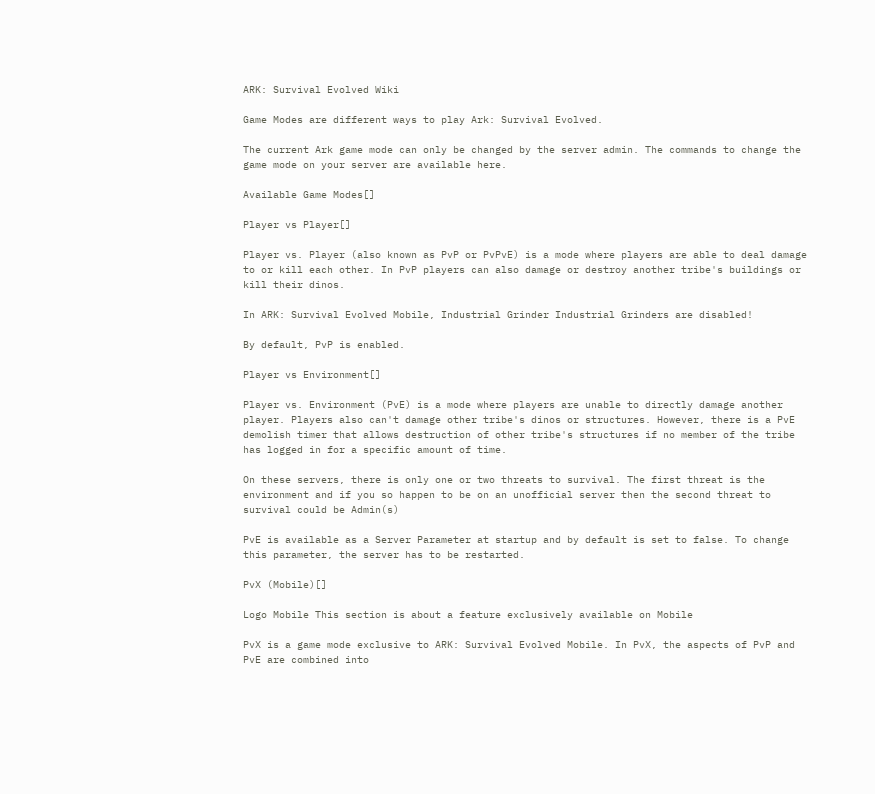ARK: Survival Evolved Wiki

Game Modes are different ways to play Ark: Survival Evolved.

The current Ark game mode can only be changed by the server admin. The commands to change the game mode on your server are available here.

Available Game Modes[]

Player vs Player[]

Player vs. Player (also known as PvP or PvPvE) is a mode where players are able to deal damage to or kill each other. In PvP players can also damage or destroy another tribe's buildings or kill their dinos.

In ARK: Survival Evolved Mobile, Industrial Grinder Industrial Grinders are disabled!

By default, PvP is enabled.

Player vs Environment[]

Player vs. Environment (PvE) is a mode where players are unable to directly damage another player. Players also can't damage other tribe's dinos or structures. However, there is a PvE demolish timer that allows destruction of other tribe's structures if no member of the tribe has logged in for a specific amount of time.

On these servers, there is only one or two threats to survival. The first threat is the environment and if you so happen to be on an unofficial server then the second threat to survival could be Admin(s)

PvE is available as a Server Parameter at startup and by default is set to false. To change this parameter, the server has to be restarted.

PvX (Mobile)[]

Logo Mobile This section is about a feature exclusively available on Mobile

PvX is a game mode exclusive to ARK: Survival Evolved Mobile. In PvX, the aspects of PvP and PvE are combined into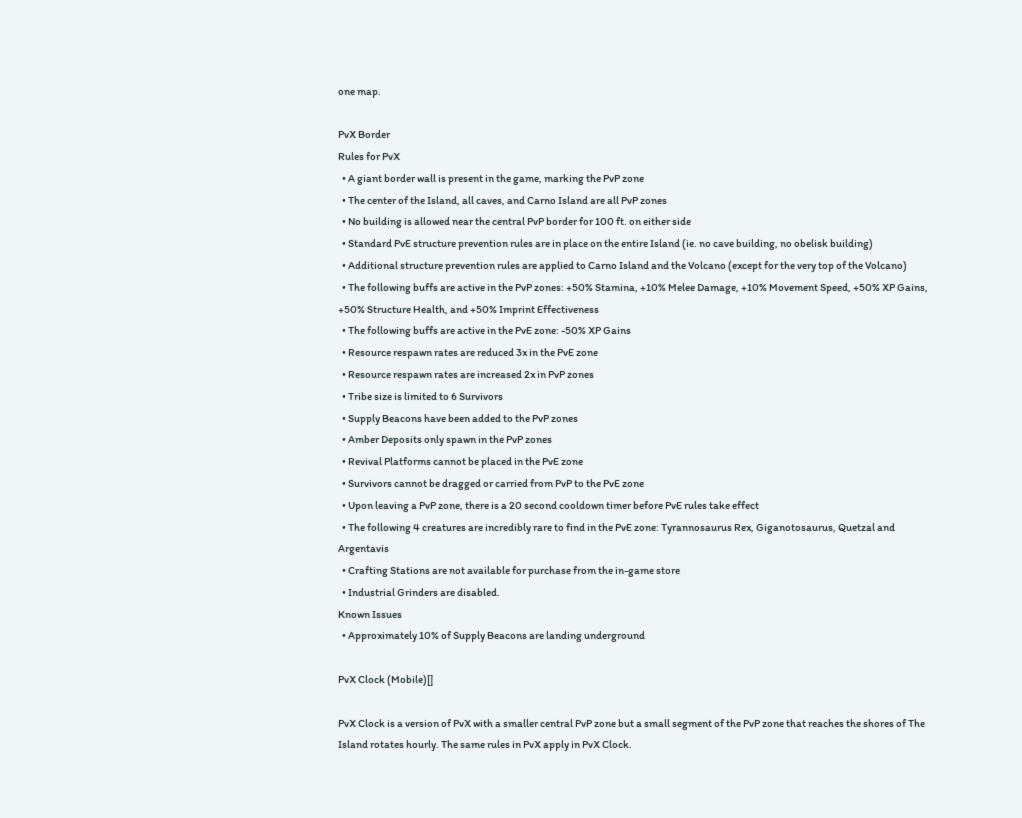one map.

PvX Border
Rules for PvX
  • A giant border wall is present in the game, marking the PvP zone
  • The center of the Island, all caves, and Carno Island are all PvP zones
  • No building is allowed near the central PvP border for 100 ft. on either side
  • Standard PvE structure prevention rules are in place on the entire Island (ie. no cave building, no obelisk building)
  • Additional structure prevention rules are applied to Carno Island and the Volcano (except for the very top of the Volcano)
  • The following buffs are active in the PvP zones: +50% Stamina, +10% Melee Damage, +10% Movement Speed, +50% XP Gains, +50% Structure Health, and +50% Imprint Effectiveness
  • The following buffs are active in the PvE zone: -50% XP Gains
  • Resource respawn rates are reduced 3x in the PvE zone
  • Resource respawn rates are increased 2x in PvP zones
  • Tribe size is limited to 6 Survivors
  • Supply Beacons have been added to the PvP zones
  • Amber Deposits only spawn in the PvP zones
  • Revival Platforms cannot be placed in the PvE zone
  • Survivors cannot be dragged or carried from PvP to the PvE zone
  • Upon leaving a PvP zone, there is a 20 second cooldown timer before PvE rules take effect
  • The following 4 creatures are incredibly rare to find in the PvE zone: Tyrannosaurus Rex, Giganotosaurus, Quetzal and Argentavis
  • Crafting Stations are not available for purchase from the in-game store
  • Industrial Grinders are disabled.
Known Issues
  • Approximately 10% of Supply Beacons are landing underground

PvX Clock (Mobile)[]

PvX Clock is a version of PvX with a smaller central PvP zone but a small segment of the PvP zone that reaches the shores of The Island rotates hourly. The same rules in PvX apply in PvX Clock.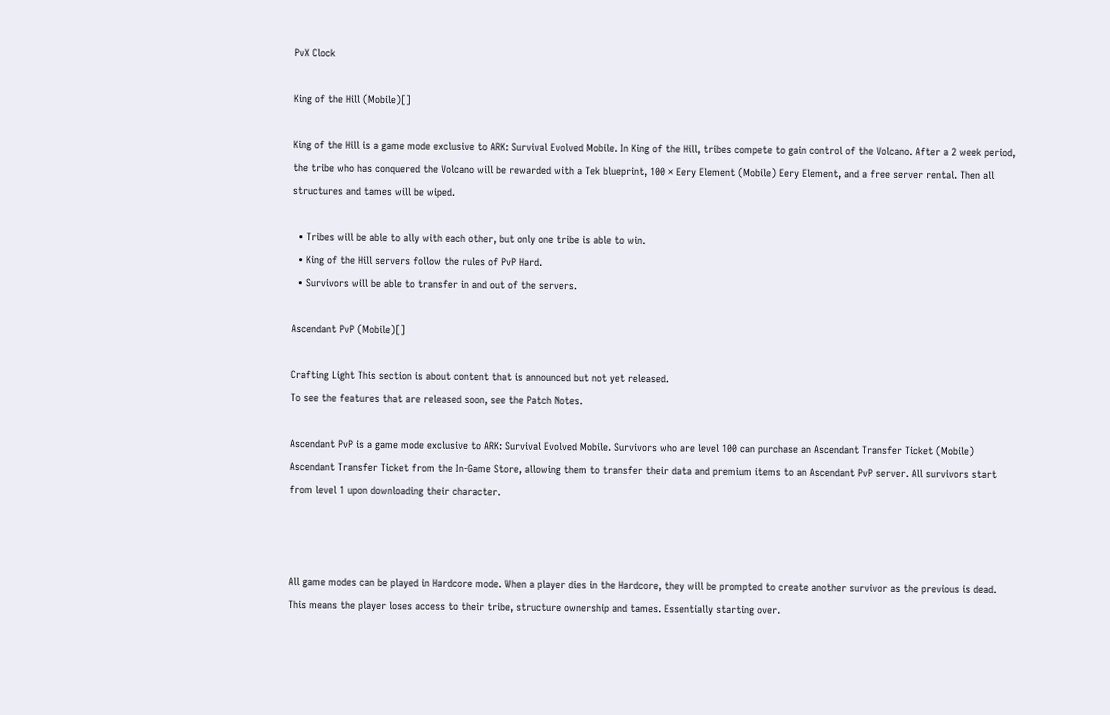PvX Clock

King of the Hill (Mobile)[]

King of the Hill is a game mode exclusive to ARK: Survival Evolved Mobile. In King of the Hill, tribes compete to gain control of the Volcano. After a 2 week period, the tribe who has conquered the Volcano will be rewarded with a Tek blueprint, 100 × Eery Element (Mobile) Eery Element, and a free server rental. Then all structures and tames will be wiped.

  • Tribes will be able to ally with each other, but only one tribe is able to win.
  • King of the Hill servers follow the rules of PvP Hard.
  • Survivors will be able to transfer in and out of the servers.

Ascendant PvP (Mobile)[]

Crafting Light This section is about content that is announced but not yet released.
To see the features that are released soon, see the Patch Notes.

Ascendant PvP is a game mode exclusive to ARK: Survival Evolved Mobile. Survivors who are level 100 can purchase an Ascendant Transfer Ticket (Mobile) Ascendant Transfer Ticket from the In-Game Store, allowing them to transfer their data and premium items to an Ascendant PvP server. All survivors start from level 1 upon downloading their character.



All game modes can be played in Hardcore mode. When a player dies in the Hardcore, they will be prompted to create another survivor as the previous is dead. This means the player loses access to their tribe, structure ownership and tames. Essentially starting over.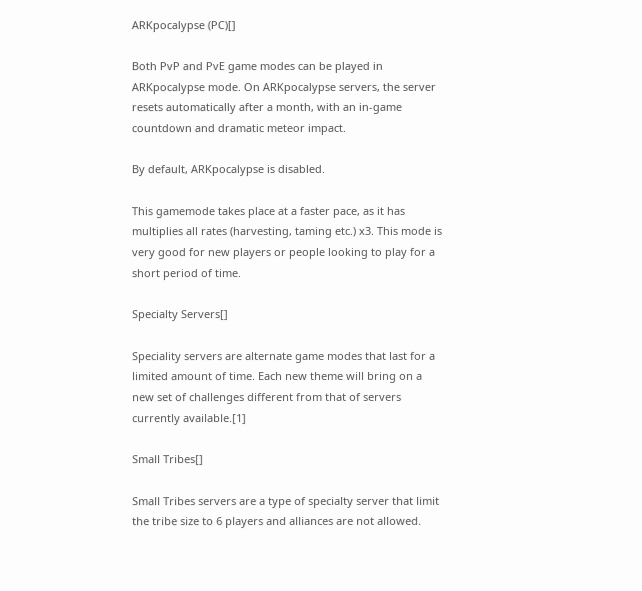ARKpocalypse (PC)[]

Both PvP and PvE game modes can be played in ARKpocalypse mode. On ARKpocalypse servers, the server resets automatically after a month, with an in-game countdown and dramatic meteor impact.

By default, ARKpocalypse is disabled.

This gamemode takes place at a faster pace, as it has multiplies all rates (harvesting, taming etc.) x3. This mode is very good for new players or people looking to play for a short period of time.

Specialty Servers[]

Speciality servers are alternate game modes that last for a limited amount of time. Each new theme will bring on a new set of challenges different from that of servers currently available.[1]

Small Tribes[]

Small Tribes servers are a type of specialty server that limit the tribe size to 6 players and alliances are not allowed.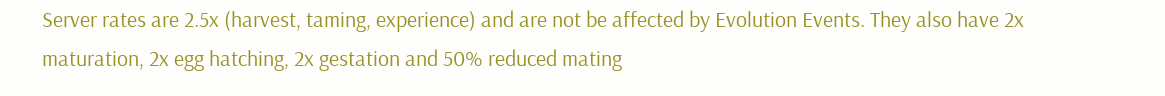Server rates are 2.5x (harvest, taming, experience) and are not be affected by Evolution Events. They also have 2x maturation, 2x egg hatching, 2x gestation and 50% reduced mating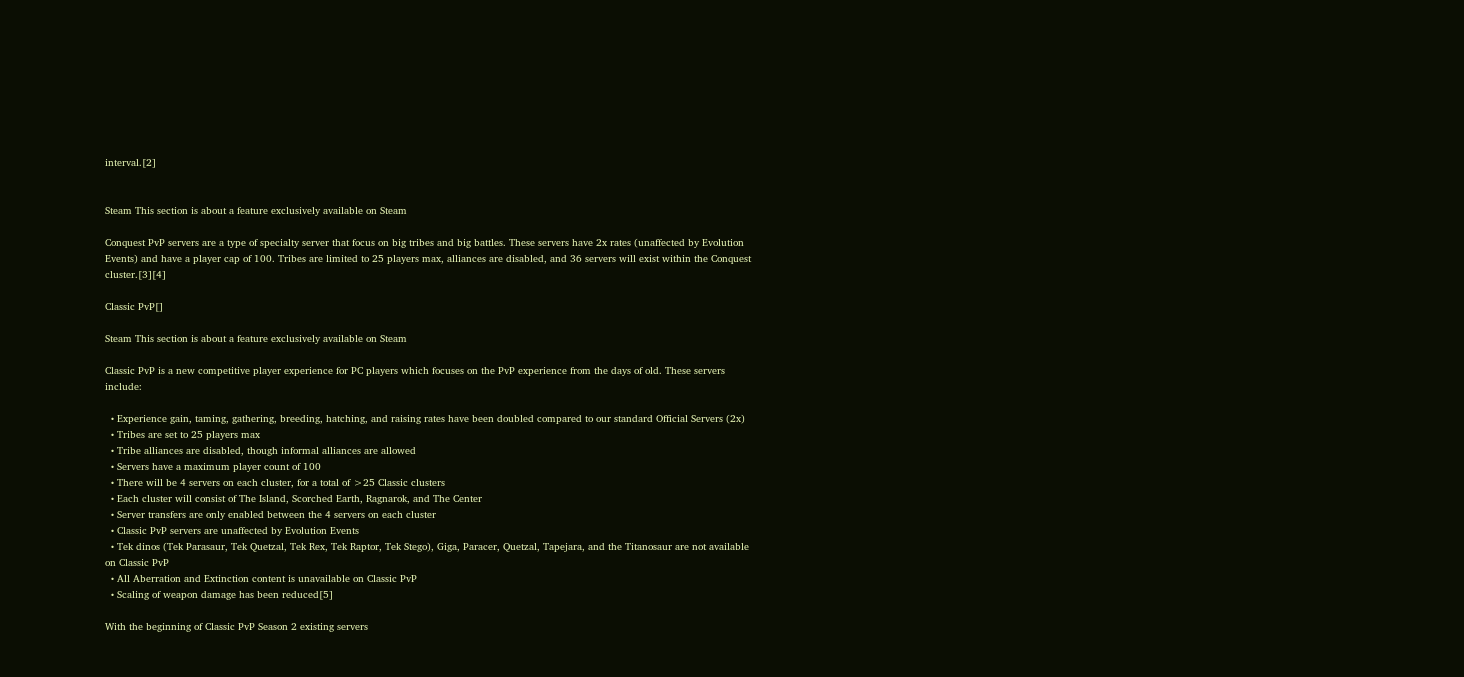interval.[2]


Steam This section is about a feature exclusively available on Steam

Conquest PvP servers are a type of specialty server that focus on big tribes and big battles. These servers have 2x rates (unaffected by Evolution Events) and have a player cap of 100. Tribes are limited to 25 players max, alliances are disabled, and 36 servers will exist within the Conquest cluster.[3][4]

Classic PvP[]

Steam This section is about a feature exclusively available on Steam

Classic PvP is a new competitive player experience for PC players which focuses on the PvP experience from the days of old. These servers include:

  • Experience gain, taming, gathering, breeding, hatching, and raising rates have been doubled compared to our standard Official Servers (2x)
  • Tribes are set to 25 players max
  • Tribe alliances are disabled, though informal alliances are allowed
  • Servers have a maximum player count of 100
  • There will be 4 servers on each cluster, for a total of >25 Classic clusters
  • Each cluster will consist of The Island, Scorched Earth, Ragnarok, and The Center
  • Server transfers are only enabled between the 4 servers on each cluster
  • Classic PvP servers are unaffected by Evolution Events
  • Tek dinos (Tek Parasaur, Tek Quetzal, Tek Rex, Tek Raptor, Tek Stego), Giga, Paracer, Quetzal, Tapejara, and the Titanosaur are not available on Classic PvP
  • All Aberration and Extinction content is unavailable on Classic PvP
  • Scaling of weapon damage has been reduced[5]

With the beginning of Classic PvP Season 2 existing servers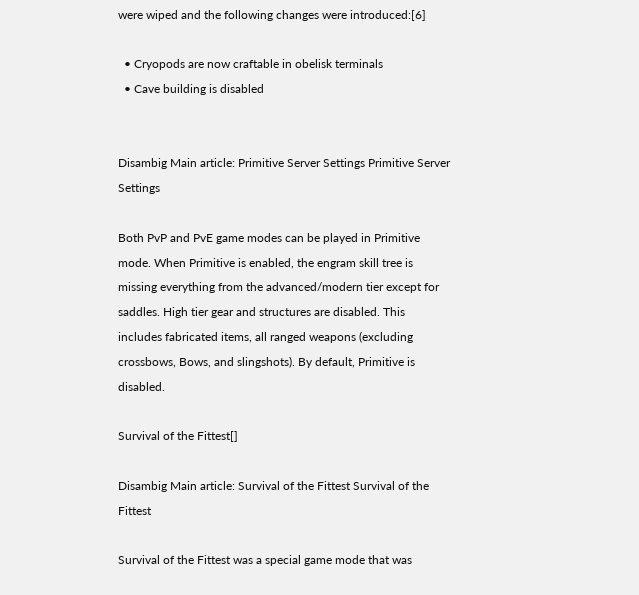were wiped and the following changes were introduced:[6]

  • Cryopods are now craftable in obelisk terminals
  • Cave building is disabled


Disambig Main article: Primitive Server Settings Primitive Server Settings

Both PvP and PvE game modes can be played in Primitive mode. When Primitive is enabled, the engram skill tree is missing everything from the advanced/modern tier except for saddles. High tier gear and structures are disabled. This includes fabricated items, all ranged weapons (excluding crossbows, Bows, and slingshots). By default, Primitive is disabled.

Survival of the Fittest[]

Disambig Main article: Survival of the Fittest Survival of the Fittest

Survival of the Fittest was a special game mode that was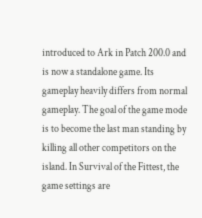introduced to Ark in Patch 200.0 and is now a standalone game. Its gameplay heavily differs from normal gameplay. The goal of the game mode is to become the last man standing by killing all other competitors on the island. In Survival of the Fittest, the game settings are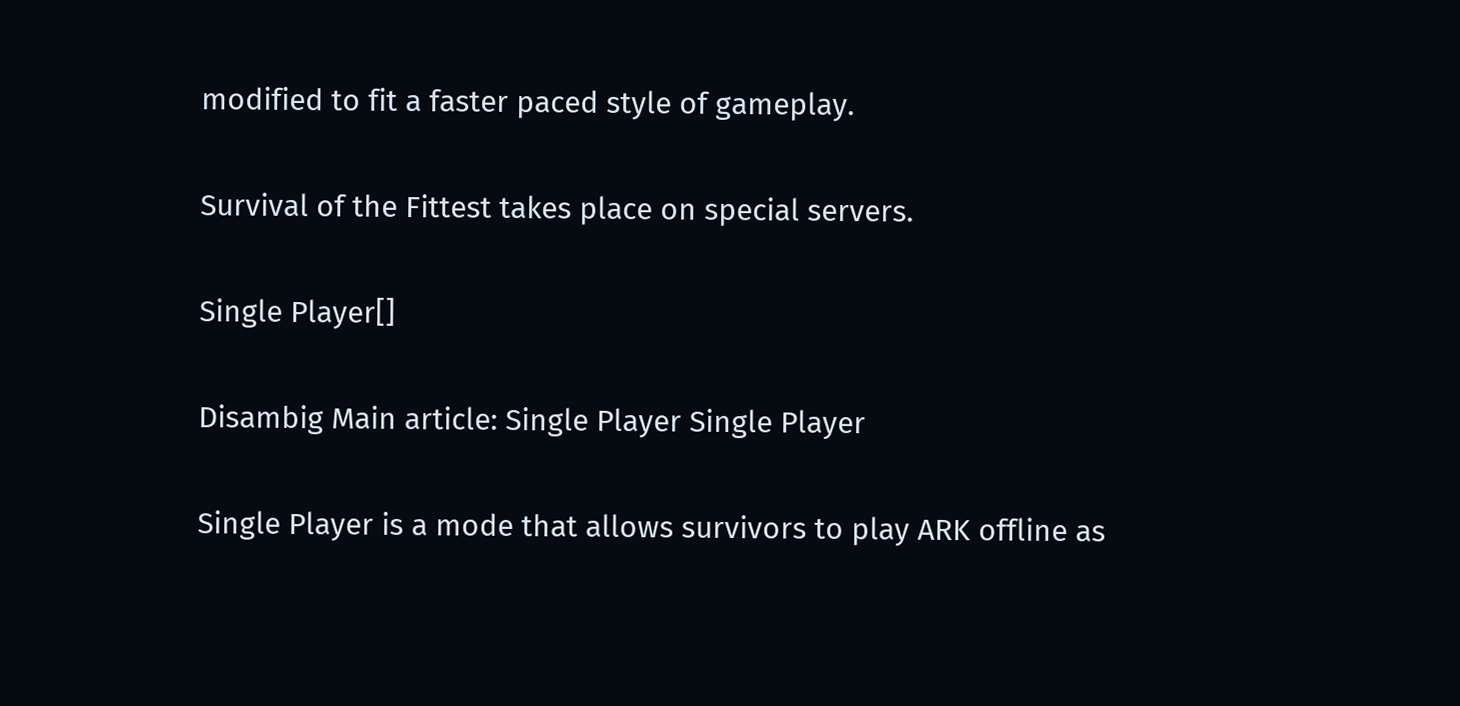modified to fit a faster paced style of gameplay.

Survival of the Fittest takes place on special servers.

Single Player[]

Disambig Main article: Single Player Single Player

Single Player is a mode that allows survivors to play ARK offline as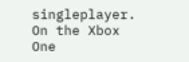singleplayer. On the Xbox One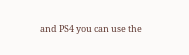and PS4 you can use the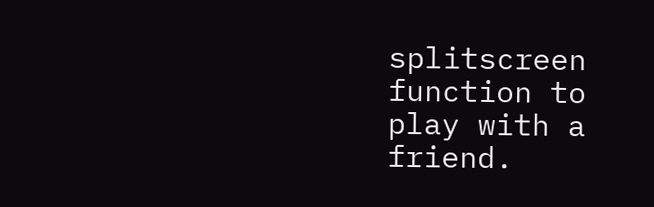splitscreen function to play with a friend.